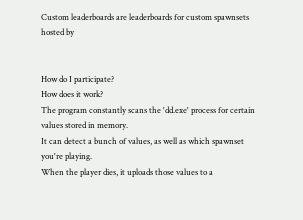Custom leaderboards are leaderboards for custom spawnsets hosted by


How do I participate?
How does it work?
The program constantly scans the 'dd.exe' process for certain values stored in memory.
It can detect a bunch of values, as well as which spawnset you're playing.
When the player dies, it uploads those values to a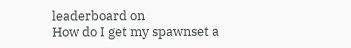leaderboard on
How do I get my spawnset a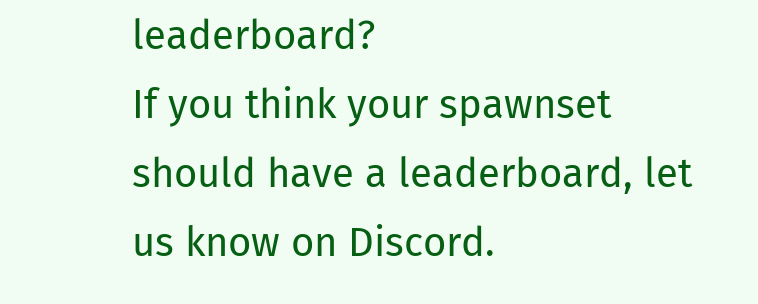leaderboard?
If you think your spawnset should have a leaderboard, let us know on Discord.